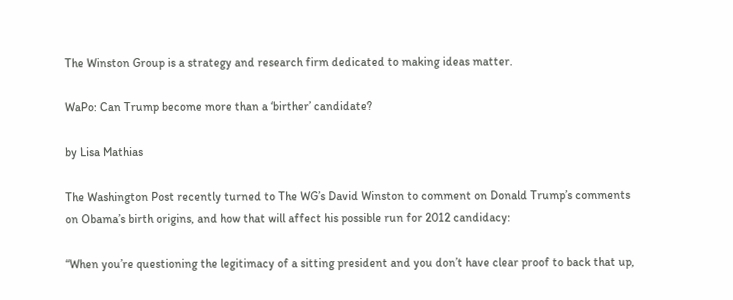The Winston Group is a strategy and research firm dedicated to making ideas matter.

WaPo: Can Trump become more than a ‘birther’ candidate?

by Lisa Mathias

The Washington Post recently turned to The WG’s David Winston to comment on Donald Trump’s comments on Obama’s birth origins, and how that will affect his possible run for 2012 candidacy:

“When you’re questioning the legitimacy of a sitting president and you don’t have clear proof to back that up,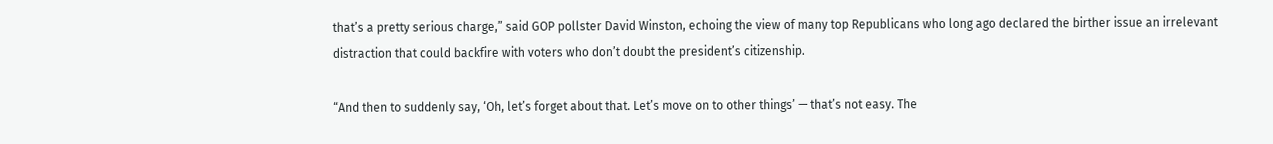that’s a pretty serious charge,” said GOP pollster David Winston, echoing the view of many top Republicans who long ago declared the birther issue an irrelevant distraction that could backfire with voters who don’t doubt the president’s citizenship.

“And then to suddenly say, ‘Oh, let’s forget about that. Let’s move on to other things’ — that’s not easy. The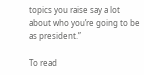topics you raise say a lot about who you’re going to be as president.”

To read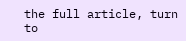the full article, turn to